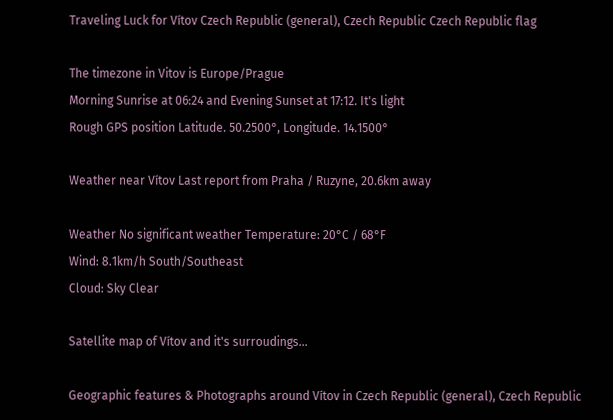Traveling Luck for Vítov Czech Republic (general), Czech Republic Czech Republic flag

The timezone in Vitov is Europe/Prague
Morning Sunrise at 06:24 and Evening Sunset at 17:12. It's light
Rough GPS position Latitude. 50.2500°, Longitude. 14.1500°

Weather near Vítov Last report from Praha / Ruzyne, 20.6km away

Weather No significant weather Temperature: 20°C / 68°F
Wind: 8.1km/h South/Southeast
Cloud: Sky Clear

Satellite map of Vítov and it's surroudings...

Geographic features & Photographs around Vítov in Czech Republic (general), Czech Republic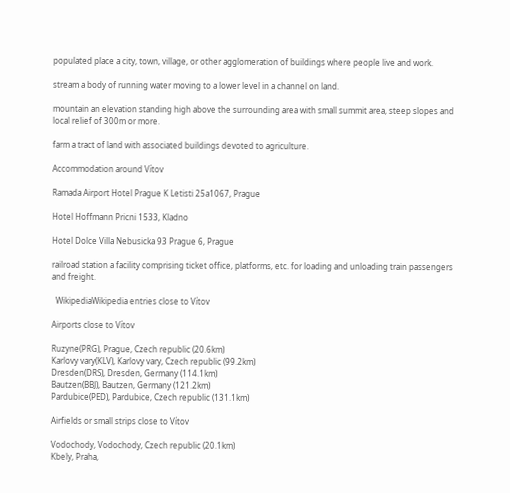populated place a city, town, village, or other agglomeration of buildings where people live and work.

stream a body of running water moving to a lower level in a channel on land.

mountain an elevation standing high above the surrounding area with small summit area, steep slopes and local relief of 300m or more.

farm a tract of land with associated buildings devoted to agriculture.

Accommodation around Vítov

Ramada Airport Hotel Prague K Letisti 25a1067, Prague

Hotel Hoffmann Pricni 1533, Kladno

Hotel Dolce Villa Nebusicka 93 Prague 6, Prague

railroad station a facility comprising ticket office, platforms, etc. for loading and unloading train passengers and freight.

  WikipediaWikipedia entries close to Vítov

Airports close to Vítov

Ruzyne(PRG), Prague, Czech republic (20.6km)
Karlovy vary(KLV), Karlovy vary, Czech republic (99.2km)
Dresden(DRS), Dresden, Germany (114.1km)
Bautzen(BBJ), Bautzen, Germany (121.2km)
Pardubice(PED), Pardubice, Czech republic (131.1km)

Airfields or small strips close to Vítov

Vodochody, Vodochody, Czech republic (20.1km)
Kbely, Praha,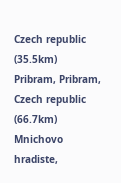Czech republic (35.5km)
Pribram, Pribram, Czech republic (66.7km)
Mnichovo hradiste,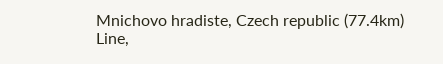Mnichovo hradiste, Czech republic (77.4km)
Line,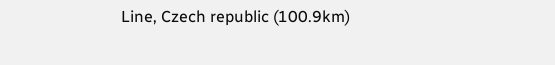Line, Czech republic (100.9km)